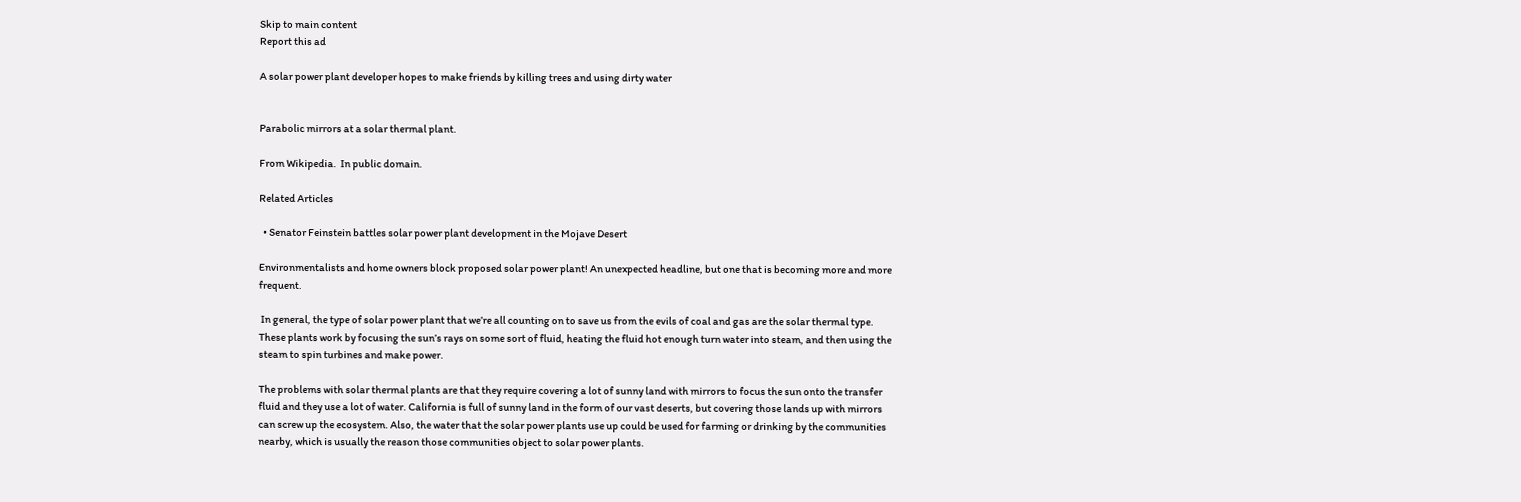Skip to main content
Report this ad

A solar power plant developer hopes to make friends by killing trees and using dirty water


Parabolic mirrors at a solar thermal plant.

From Wikipedia.  In public domain.

Related Articles

  • Senator Feinstein battles solar power plant development in the Mojave Desert

Environmentalists and home owners block proposed solar power plant! An unexpected headline, but one that is becoming more and more frequent.

 In general, the type of solar power plant that we’re all counting on to save us from the evils of coal and gas are the solar thermal type. These plants work by focusing the sun’s rays on some sort of fluid, heating the fluid hot enough turn water into steam, and then using the steam to spin turbines and make power.

The problems with solar thermal plants are that they require covering a lot of sunny land with mirrors to focus the sun onto the transfer fluid and they use a lot of water. California is full of sunny land in the form of our vast deserts, but covering those lands up with mirrors can screw up the ecosystem. Also, the water that the solar power plants use up could be used for farming or drinking by the communities nearby, which is usually the reason those communities object to solar power plants.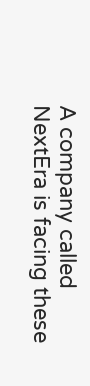A company called NextEra is facing these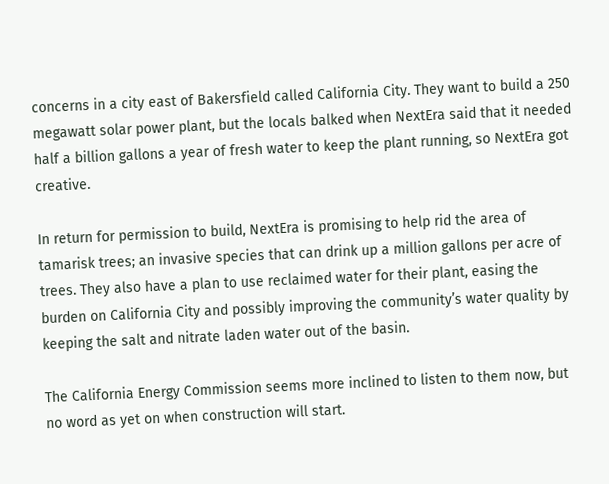concerns in a city east of Bakersfield called California City. They want to build a 250 megawatt solar power plant, but the locals balked when NextEra said that it needed half a billion gallons a year of fresh water to keep the plant running, so NextEra got creative.

In return for permission to build, NextEra is promising to help rid the area of tamarisk trees; an invasive species that can drink up a million gallons per acre of trees. They also have a plan to use reclaimed water for their plant, easing the burden on California City and possibly improving the community’s water quality by keeping the salt and nitrate laden water out of the basin.

The California Energy Commission seems more inclined to listen to them now, but no word as yet on when construction will start.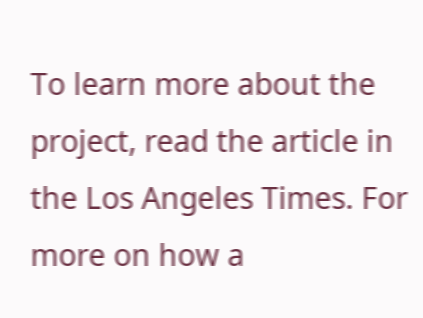To learn more about the project, read the article in the Los Angeles Times. For more on how a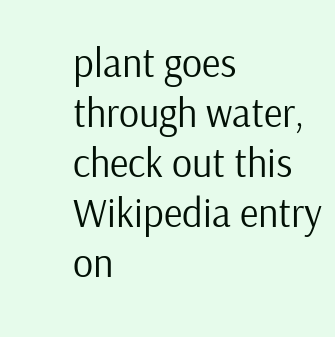plant goes through water, check out this Wikipedia entry on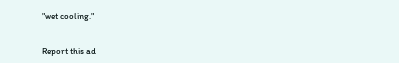"wet cooling."


Report this ad